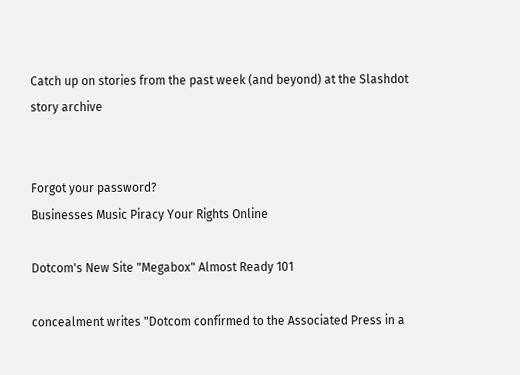Catch up on stories from the past week (and beyond) at the Slashdot story archive


Forgot your password?
Businesses Music Piracy Your Rights Online

Dotcom's New Site "Megabox" Almost Ready 101

concealment writes "Dotcom confirmed to the Associated Press in a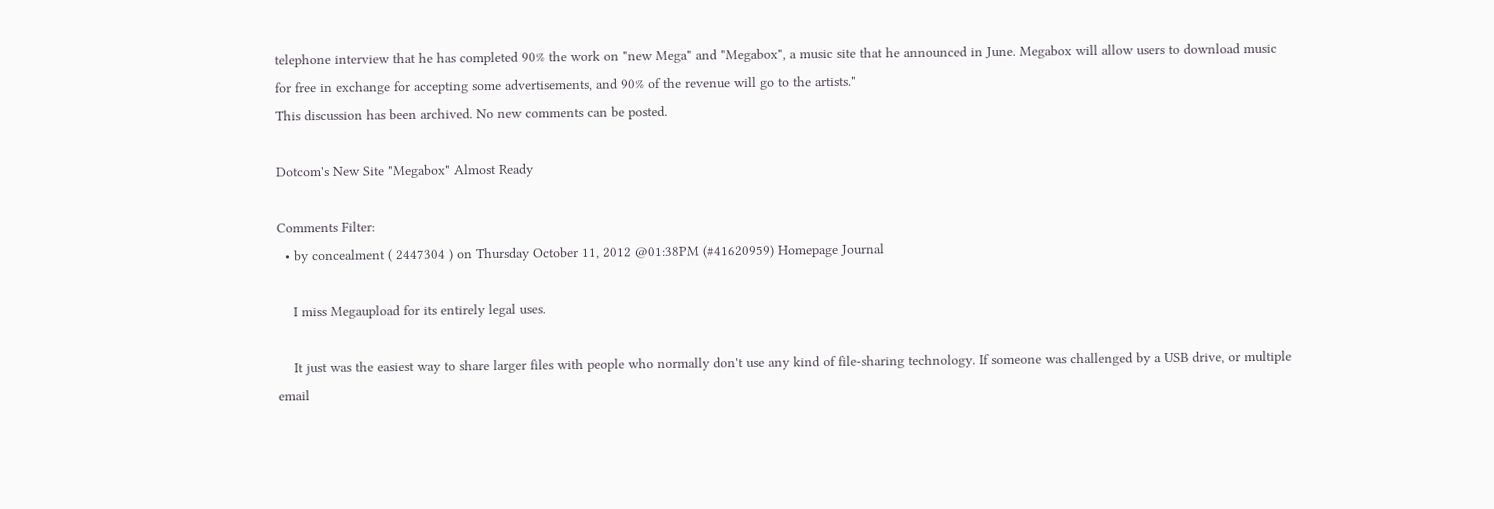telephone interview that he has completed 90% the work on "new Mega" and "Megabox", a music site that he announced in June. Megabox will allow users to download music for free in exchange for accepting some advertisements, and 90% of the revenue will go to the artists."
This discussion has been archived. No new comments can be posted.

Dotcom's New Site "Megabox" Almost Ready

Comments Filter:
  • by concealment ( 2447304 ) on Thursday October 11, 2012 @01:38PM (#41620959) Homepage Journal

    I miss Megaupload for its entirely legal uses.

    It just was the easiest way to share larger files with people who normally don't use any kind of file-sharing technology. If someone was challenged by a USB drive, or multiple email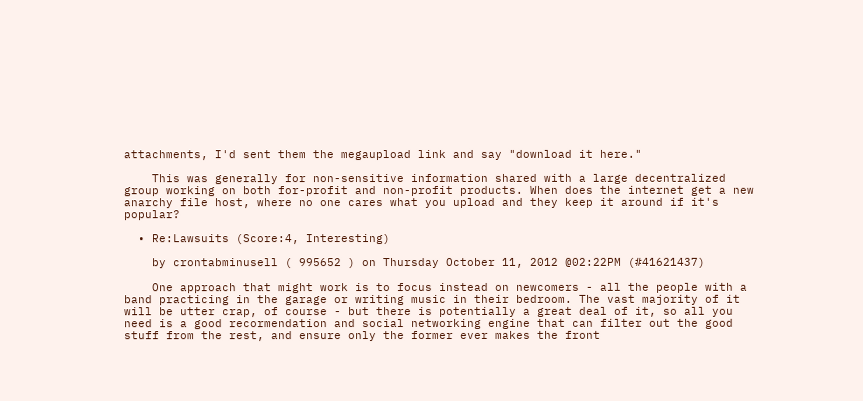attachments, I'd sent them the megaupload link and say "download it here."

    This was generally for non-sensitive information shared with a large decentralized group working on both for-profit and non-profit products. When does the internet get a new anarchy file host, where no one cares what you upload and they keep it around if it's popular?

  • Re:Lawsuits (Score:4, Interesting)

    by crontabminusell ( 995652 ) on Thursday October 11, 2012 @02:22PM (#41621437)

    One approach that might work is to focus instead on newcomers - all the people with a band practicing in the garage or writing music in their bedroom. The vast majority of it will be utter crap, of course - but there is potentially a great deal of it, so all you need is a good recormendation and social networking engine that can filter out the good stuff from the rest, and ensure only the former ever makes the front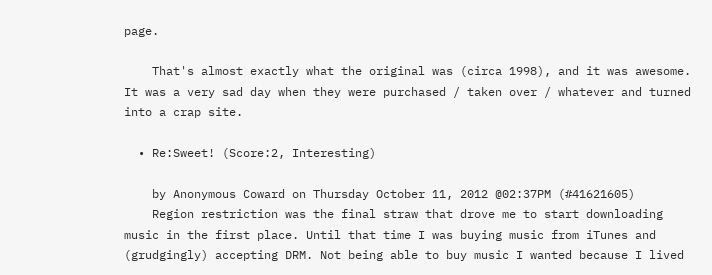page.

    That's almost exactly what the original was (circa 1998), and it was awesome. It was a very sad day when they were purchased / taken over / whatever and turned into a crap site.

  • Re:Sweet! (Score:2, Interesting)

    by Anonymous Coward on Thursday October 11, 2012 @02:37PM (#41621605)
    Region restriction was the final straw that drove me to start downloading music in the first place. Until that time I was buying music from iTunes and (grudgingly) accepting DRM. Not being able to buy music I wanted because I lived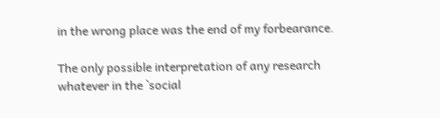in the wrong place was the end of my forbearance.

The only possible interpretation of any research whatever in the `social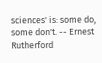sciences' is: some do, some don't. -- Ernest Rutherford